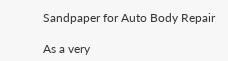Sandpaper for Auto Body Repair

As a very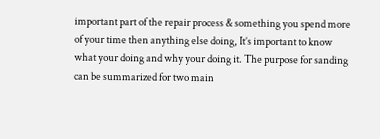important part of the repair process & something you spend more of your time then anything else doing, It’s important to know what your doing and why your doing it. The purpose for sanding can be summarized for two main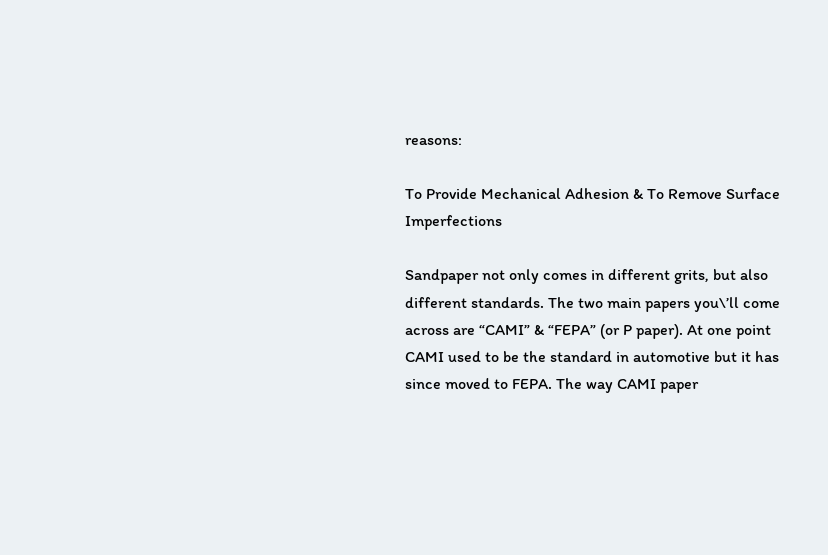reasons:

To Provide Mechanical Adhesion & To Remove Surface Imperfections

Sandpaper not only comes in different grits, but also different standards. The two main papers you\’ll come across are “CAMI” & “FEPA” (or P paper). At one point CAMI used to be the standard in automotive but it has since moved to FEPA. The way CAMI paper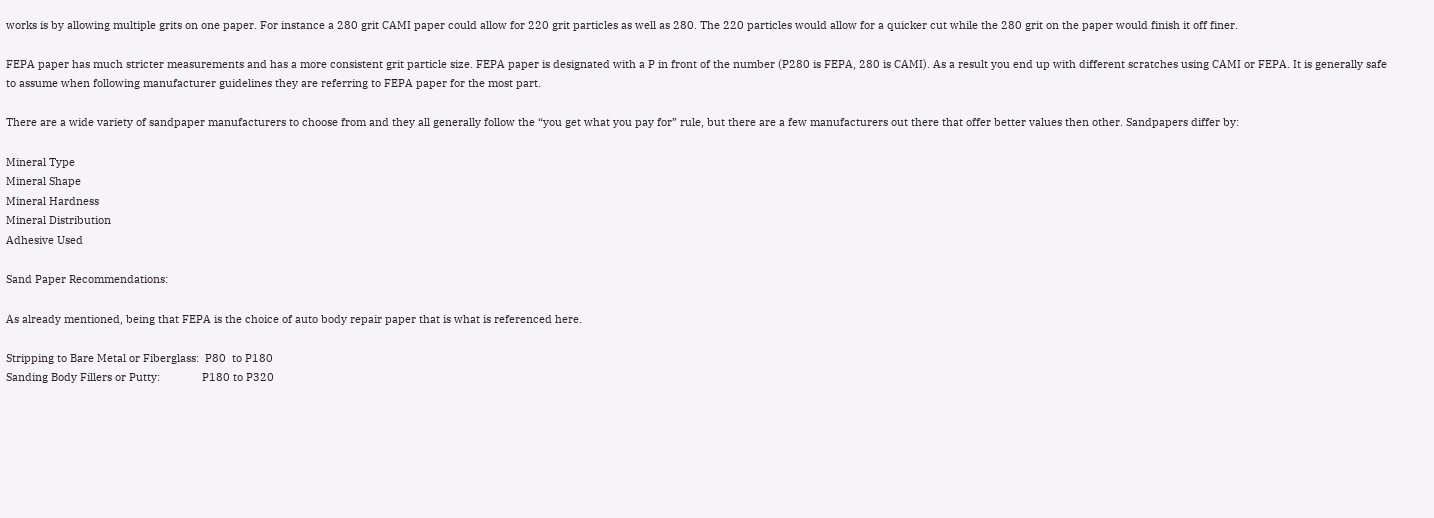works is by allowing multiple grits on one paper. For instance a 280 grit CAMI paper could allow for 220 grit particles as well as 280. The 220 particles would allow for a quicker cut while the 280 grit on the paper would finish it off finer.

FEPA paper has much stricter measurements and has a more consistent grit particle size. FEPA paper is designated with a P in front of the number (P280 is FEPA, 280 is CAMI). As a result you end up with different scratches using CAMI or FEPA. It is generally safe to assume when following manufacturer guidelines they are referring to FEPA paper for the most part.

There are a wide variety of sandpaper manufacturers to choose from and they all generally follow the “you get what you pay for” rule, but there are a few manufacturers out there that offer better values then other. Sandpapers differ by:

Mineral Type
Mineral Shape
Mineral Hardness
Mineral Distribution
Adhesive Used

Sand Paper Recommendations:

As already mentioned, being that FEPA is the choice of auto body repair paper that is what is referenced here.

Stripping to Bare Metal or Fiberglass:  P80  to P180
Sanding Body Fillers or Putty:              P180 to P320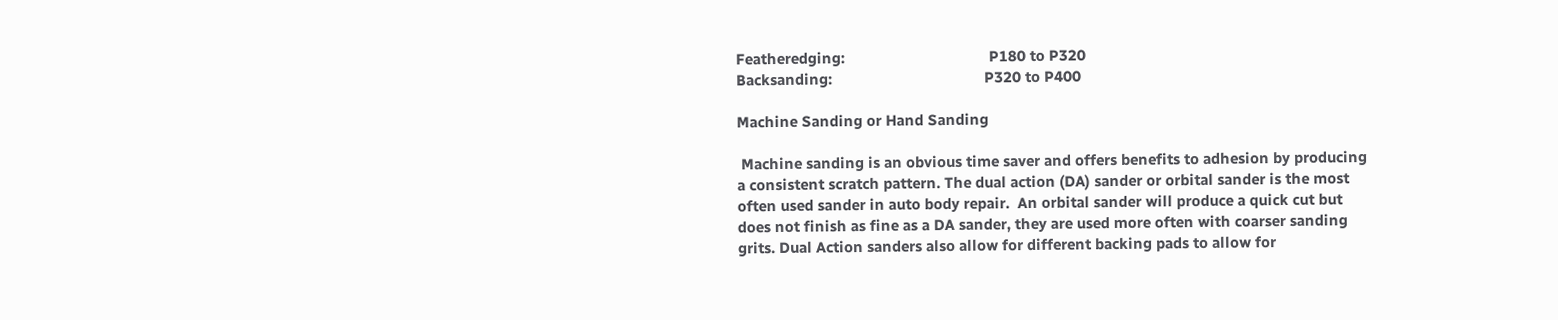Featheredging:                                    P180 to P320
Backsanding:                                      P320 to P400

Machine Sanding or Hand Sanding

 Machine sanding is an obvious time saver and offers benefits to adhesion by producing a consistent scratch pattern. The dual action (DA) sander or orbital sander is the most often used sander in auto body repair.  An orbital sander will produce a quick cut but does not finish as fine as a DA sander, they are used more often with coarser sanding grits. Dual Action sanders also allow for different backing pads to allow for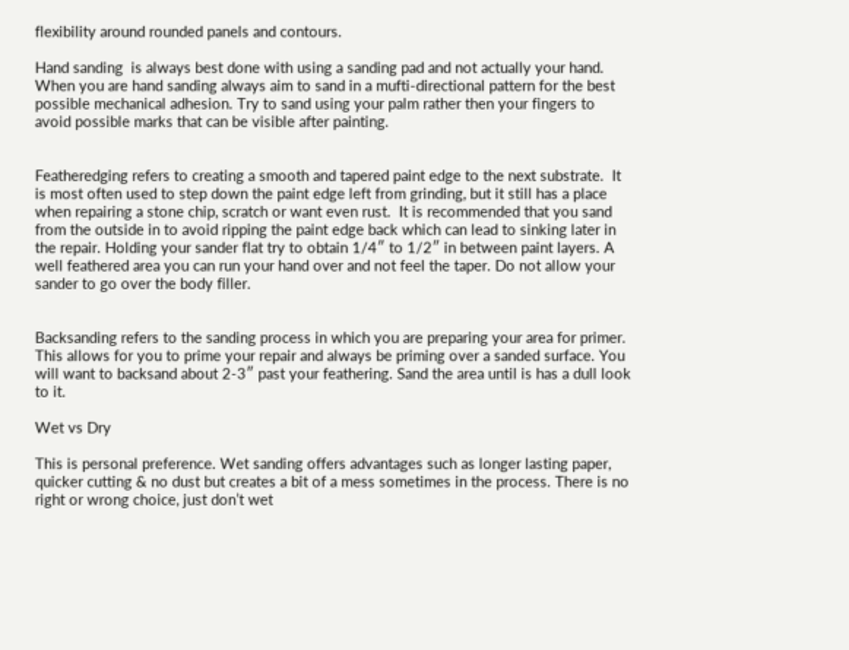flexibility around rounded panels and contours.

Hand sanding  is always best done with using a sanding pad and not actually your hand. When you are hand sanding always aim to sand in a mufti-directional pattern for the best possible mechanical adhesion. Try to sand using your palm rather then your fingers to avoid possible marks that can be visible after painting.


Featheredging refers to creating a smooth and tapered paint edge to the next substrate.  It is most often used to step down the paint edge left from grinding, but it still has a place when repairing a stone chip, scratch or want even rust.  It is recommended that you sand from the outside in to avoid ripping the paint edge back which can lead to sinking later in the repair. Holding your sander flat try to obtain 1/4″ to 1/2″ in between paint layers. A well feathered area you can run your hand over and not feel the taper. Do not allow your sander to go over the body filler.


Backsanding refers to the sanding process in which you are preparing your area for primer. This allows for you to prime your repair and always be priming over a sanded surface. You will want to backsand about 2-3″ past your feathering. Sand the area until is has a dull look to it.

Wet vs Dry

This is personal preference. Wet sanding offers advantages such as longer lasting paper, quicker cutting & no dust but creates a bit of a mess sometimes in the process. There is no right or wrong choice, just don’t wet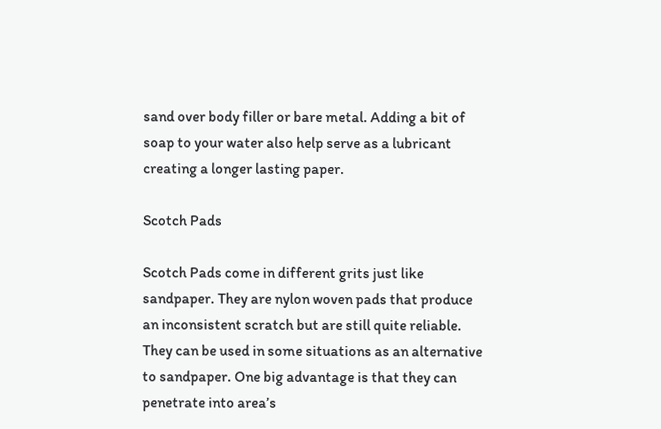sand over body filler or bare metal. Adding a bit of soap to your water also help serve as a lubricant creating a longer lasting paper.

Scotch Pads

Scotch Pads come in different grits just like sandpaper. They are nylon woven pads that produce an inconsistent scratch but are still quite reliable. They can be used in some situations as an alternative to sandpaper. One big advantage is that they can penetrate into area’s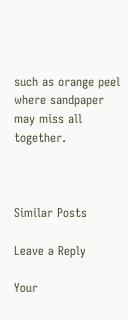such as orange peel where sandpaper may miss all together.



Similar Posts

Leave a Reply

Your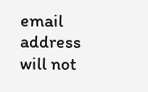email address will not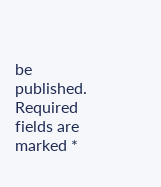be published. Required fields are marked *